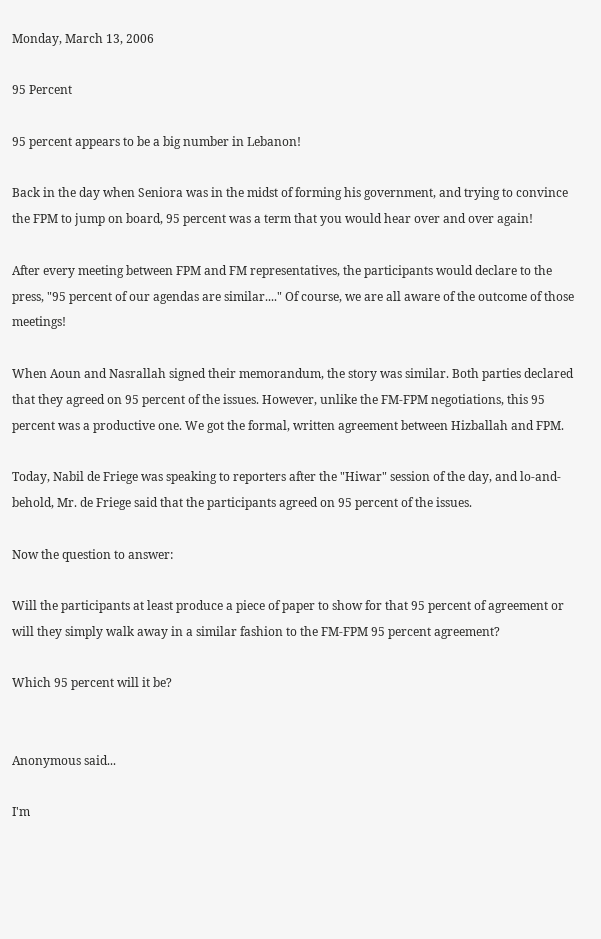Monday, March 13, 2006

95 Percent

95 percent appears to be a big number in Lebanon!

Back in the day when Seniora was in the midst of forming his government, and trying to convince the FPM to jump on board, 95 percent was a term that you would hear over and over again!

After every meeting between FPM and FM representatives, the participants would declare to the press, "95 percent of our agendas are similar...." Of course, we are all aware of the outcome of those meetings!

When Aoun and Nasrallah signed their memorandum, the story was similar. Both parties declared that they agreed on 95 percent of the issues. However, unlike the FM-FPM negotiations, this 95 percent was a productive one. We got the formal, written agreement between Hizballah and FPM.

Today, Nabil de Friege was speaking to reporters after the "Hiwar" session of the day, and lo-and-behold, Mr. de Friege said that the participants agreed on 95 percent of the issues.

Now the question to answer:

Will the participants at least produce a piece of paper to show for that 95 percent of agreement or will they simply walk away in a similar fashion to the FM-FPM 95 percent agreement?

Which 95 percent will it be?


Anonymous said...

I'm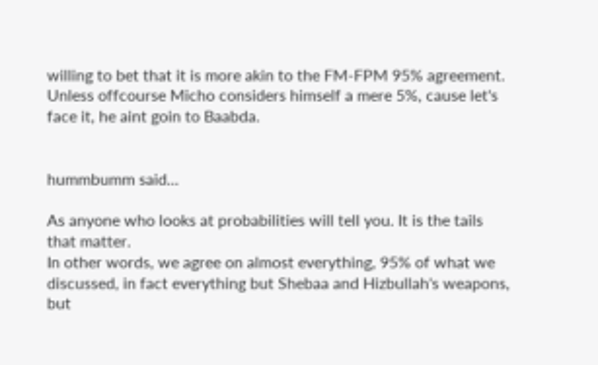willing to bet that it is more akin to the FM-FPM 95% agreement. Unless offcourse Micho considers himself a mere 5%, cause let's face it, he aint goin to Baabda.


hummbumm said...

As anyone who looks at probabilities will tell you. It is the tails that matter.
In other words, we agree on almost everything, 95% of what we discussed, in fact everything but Shebaa and Hizbullah's weapons, but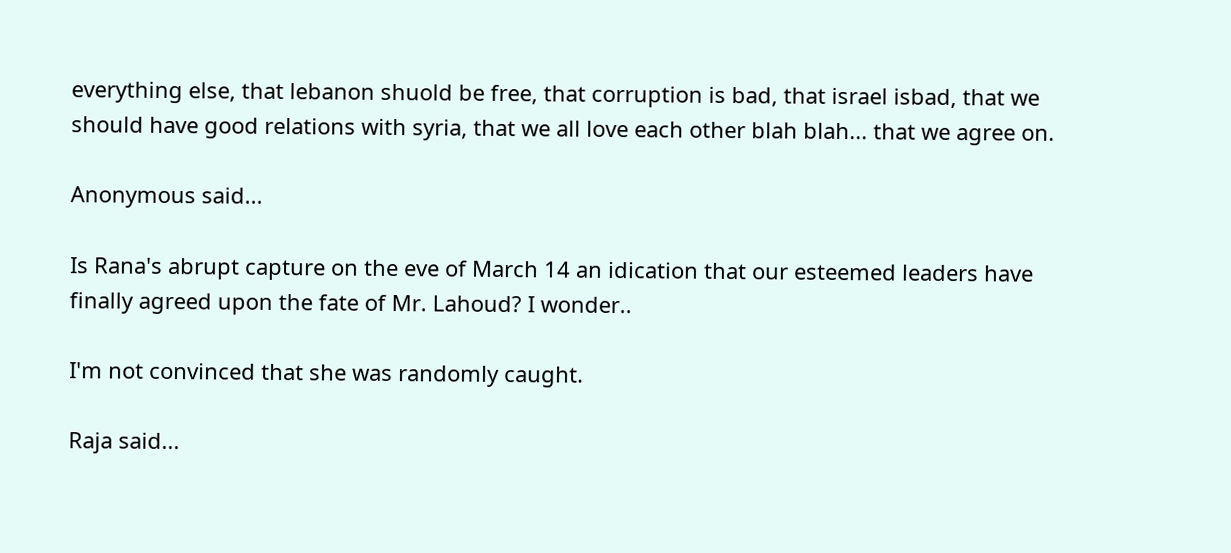everything else, that lebanon shuold be free, that corruption is bad, that israel isbad, that we should have good relations with syria, that we all love each other blah blah... that we agree on.

Anonymous said...

Is Rana's abrupt capture on the eve of March 14 an idication that our esteemed leaders have finally agreed upon the fate of Mr. Lahoud? I wonder..

I'm not convinced that she was randomly caught.

Raja said...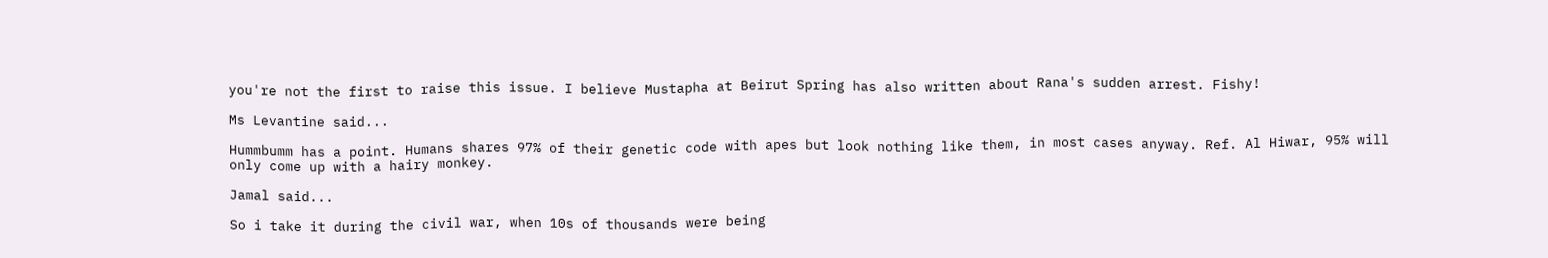you're not the first to raise this issue. I believe Mustapha at Beirut Spring has also written about Rana's sudden arrest. Fishy!

Ms Levantine said...

Hummbumm has a point. Humans shares 97% of their genetic code with apes but look nothing like them, in most cases anyway. Ref. Al Hiwar, 95% will only come up with a hairy monkey.

Jamal said...

So i take it during the civil war, when 10s of thousands were being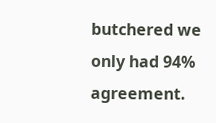butchered we only had 94% agreement.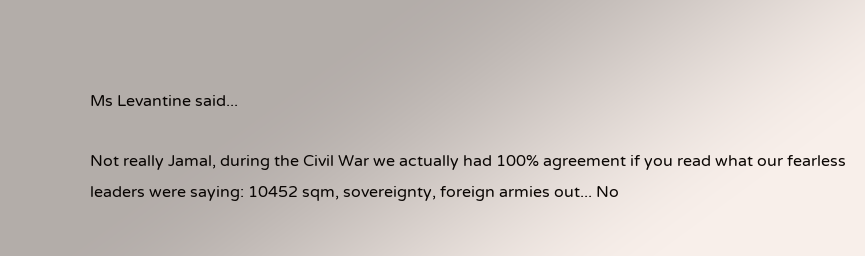Ms Levantine said...

Not really Jamal, during the Civil War we actually had 100% agreement if you read what our fearless leaders were saying: 10452 sqm, sovereignty, foreign armies out... No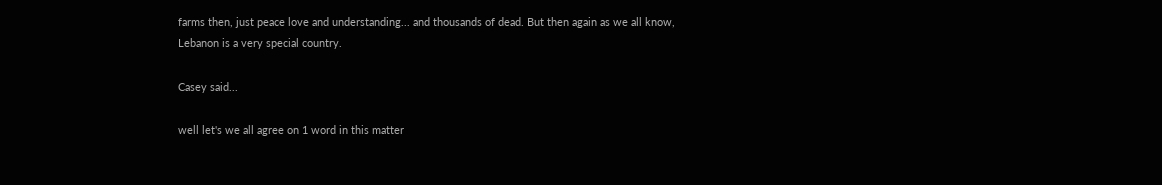farms then, just peace love and understanding... and thousands of dead. But then again as we all know, Lebanon is a very special country.

Casey said...

well let's we all agree on 1 word in this matter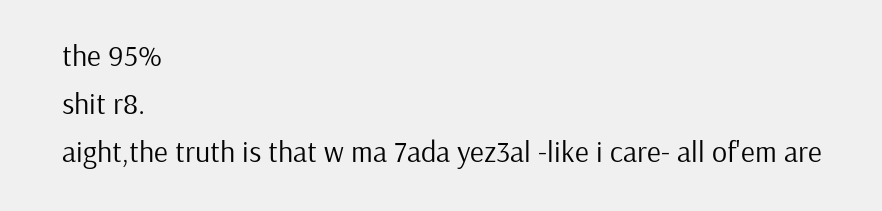the 95%
shit r8.
aight,the truth is that w ma 7ada yez3al -like i care- all of'em are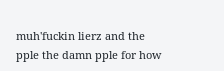muh'fuckin lierz and the pple the damn pple for how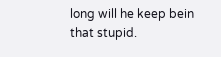long will he keep bein that stupid.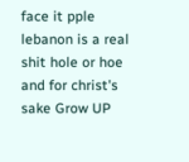face it pple lebanon is a real shit hole or hoe and for christ's sake Grow UP